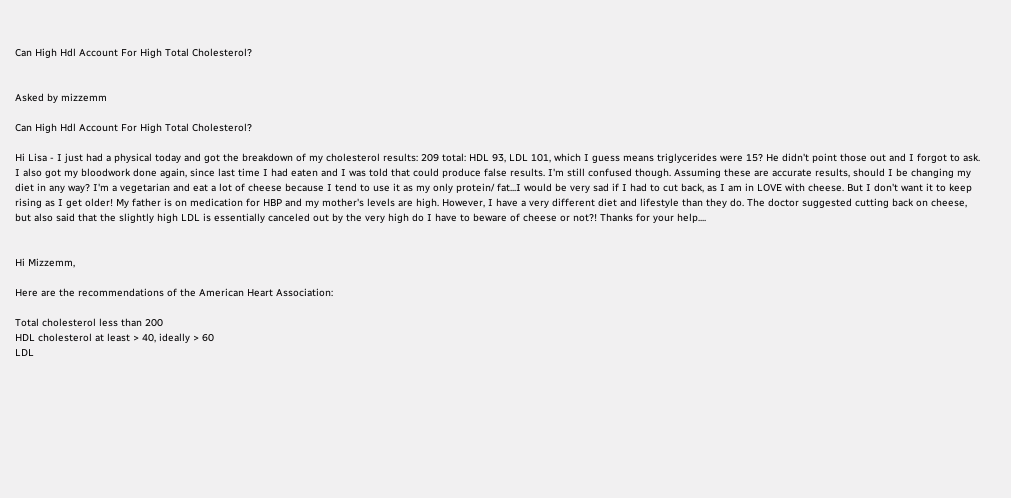Can High Hdl Account For High Total Cholesterol?


Asked by mizzemm

Can High Hdl Account For High Total Cholesterol?

Hi Lisa - I just had a physical today and got the breakdown of my cholesterol results: 209 total: HDL 93, LDL 101, which I guess means triglycerides were 15? He didn't point those out and I forgot to ask. I also got my bloodwork done again, since last time I had eaten and I was told that could produce false results. I'm still confused though. Assuming these are accurate results, should I be changing my diet in any way? I'm a vegetarian and eat a lot of cheese because I tend to use it as my only protein/ fat...I would be very sad if I had to cut back, as I am in LOVE with cheese. But I don't want it to keep rising as I get older! My father is on medication for HBP and my mother's levels are high. However, I have a very different diet and lifestyle than they do. The doctor suggested cutting back on cheese, but also said that the slightly high LDL is essentially canceled out by the very high do I have to beware of cheese or not?! Thanks for your help....


Hi Mizzemm,

Here are the recommendations of the American Heart Association:

Total cholesterol less than 200
HDL cholesterol at least > 40, ideally > 60
LDL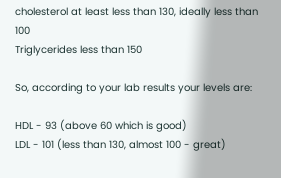cholesterol at least less than 130, ideally less than 100
Triglycerides less than 150

So, according to your lab results your levels are:

HDL - 93 (above 60 which is good)
LDL - 101 (less than 130, almost 100 - great)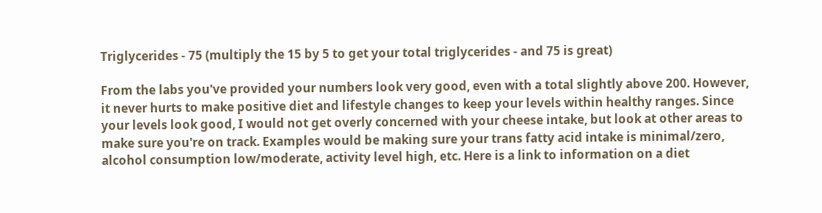Triglycerides - 75 (multiply the 15 by 5 to get your total triglycerides - and 75 is great)

From the labs you've provided your numbers look very good, even with a total slightly above 200. However, it never hurts to make positive diet and lifestyle changes to keep your levels within healthy ranges. Since your levels look good, I would not get overly concerned with your cheese intake, but look at other areas to make sure you're on track. Examples would be making sure your trans fatty acid intake is minimal/zero, alcohol consumption low/moderate, activity level high, etc. Here is a link to information on a diet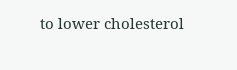to lower cholesterol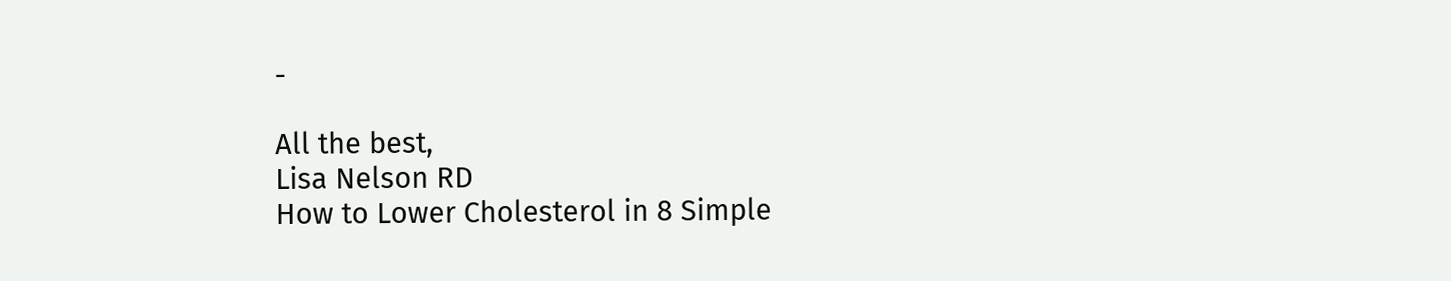-

All the best,
Lisa Nelson RD
How to Lower Cholesterol in 8 Simple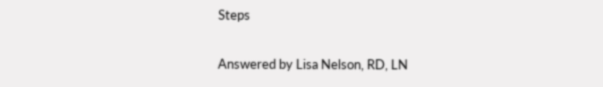Steps

Answered by Lisa Nelson, RD, LN